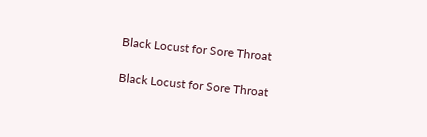Black Locust for Sore Throat

Black Locust for Sore Throat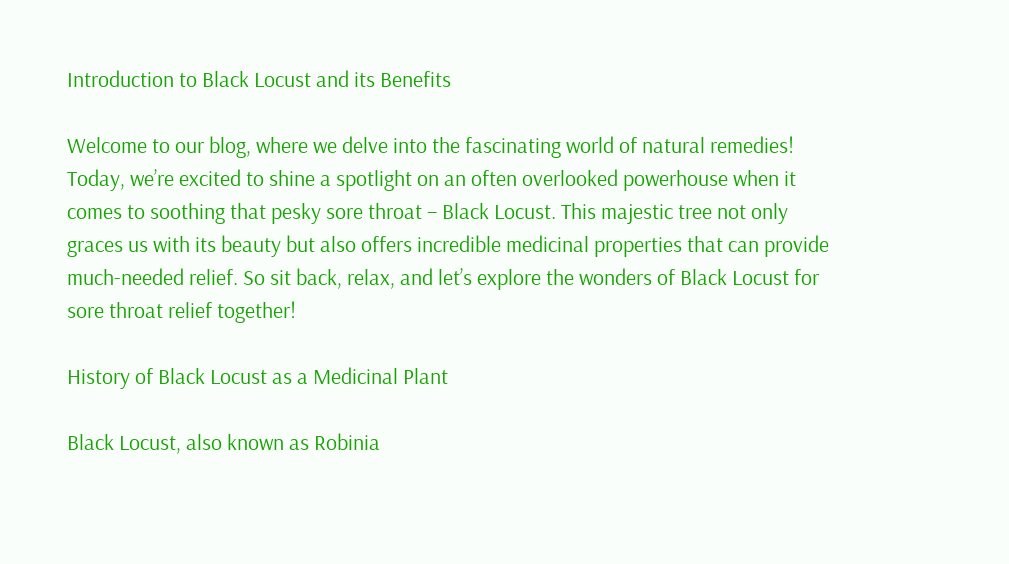Introduction to Black Locust and its Benefits

Welcome to our blog, where we delve into the fascinating world of natural remedies! Today, we’re excited to shine a spotlight on an often overlooked powerhouse when it comes to soothing that pesky sore throat – Black Locust. This majestic tree not only graces us with its beauty but also offers incredible medicinal properties that can provide much-needed relief. So sit back, relax, and let’s explore the wonders of Black Locust for sore throat relief together!

History of Black Locust as a Medicinal Plant

Black Locust, also known as Robinia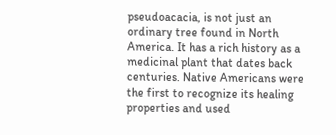pseudoacacia, is not just an ordinary tree found in North America. It has a rich history as a medicinal plant that dates back centuries. Native Americans were the first to recognize its healing properties and used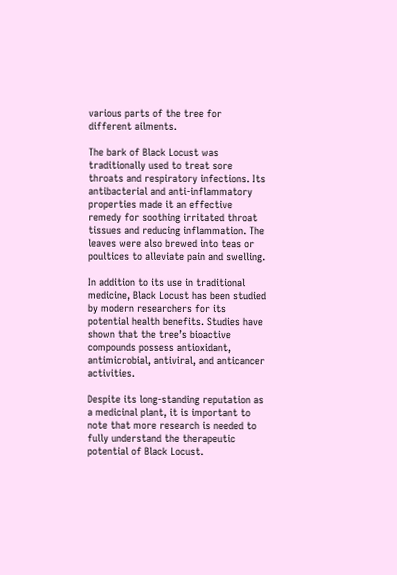various parts of the tree for different ailments.

The bark of Black Locust was traditionally used to treat sore throats and respiratory infections. Its antibacterial and anti-inflammatory properties made it an effective remedy for soothing irritated throat tissues and reducing inflammation. The leaves were also brewed into teas or poultices to alleviate pain and swelling.

In addition to its use in traditional medicine, Black Locust has been studied by modern researchers for its potential health benefits. Studies have shown that the tree’s bioactive compounds possess antioxidant, antimicrobial, antiviral, and anticancer activities.

Despite its long-standing reputation as a medicinal plant, it is important to note that more research is needed to fully understand the therapeutic potential of Black Locust.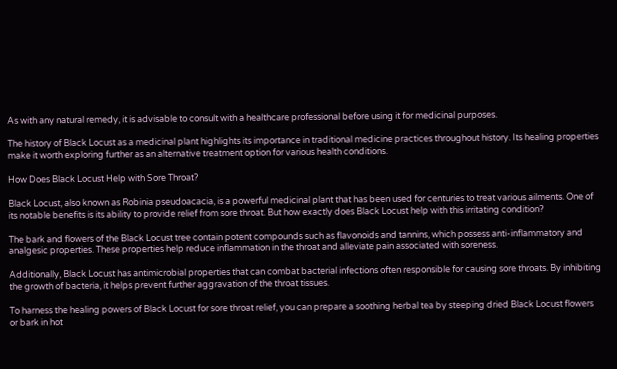As with any natural remedy, it is advisable to consult with a healthcare professional before using it for medicinal purposes.

The history of Black Locust as a medicinal plant highlights its importance in traditional medicine practices throughout history. Its healing properties make it worth exploring further as an alternative treatment option for various health conditions.

How Does Black Locust Help with Sore Throat?

Black Locust, also known as Robinia pseudoacacia, is a powerful medicinal plant that has been used for centuries to treat various ailments. One of its notable benefits is its ability to provide relief from sore throat. But how exactly does Black Locust help with this irritating condition?

The bark and flowers of the Black Locust tree contain potent compounds such as flavonoids and tannins, which possess anti-inflammatory and analgesic properties. These properties help reduce inflammation in the throat and alleviate pain associated with soreness.

Additionally, Black Locust has antimicrobial properties that can combat bacterial infections often responsible for causing sore throats. By inhibiting the growth of bacteria, it helps prevent further aggravation of the throat tissues.

To harness the healing powers of Black Locust for sore throat relief, you can prepare a soothing herbal tea by steeping dried Black Locust flowers or bark in hot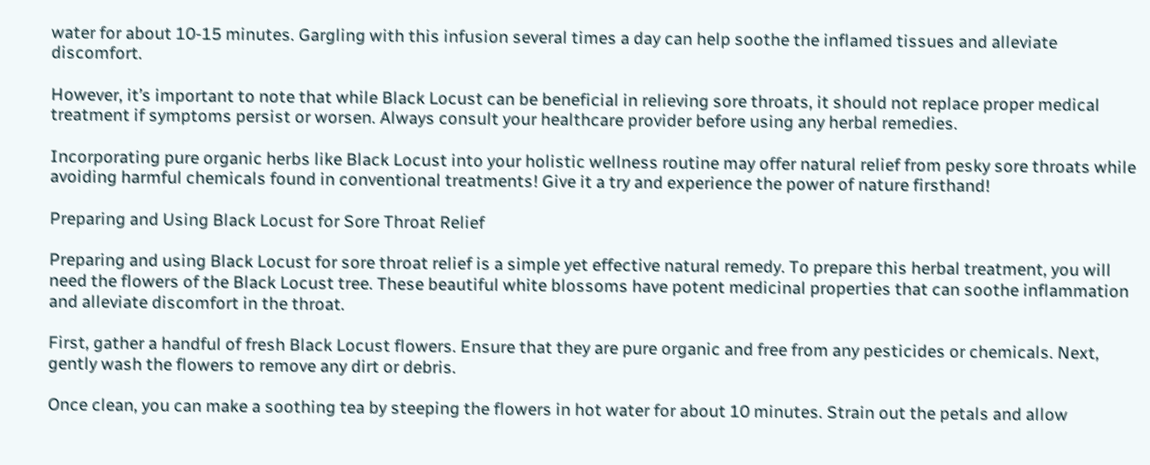water for about 10-15 minutes. Gargling with this infusion several times a day can help soothe the inflamed tissues and alleviate discomfort.

However, it’s important to note that while Black Locust can be beneficial in relieving sore throats, it should not replace proper medical treatment if symptoms persist or worsen. Always consult your healthcare provider before using any herbal remedies.

Incorporating pure organic herbs like Black Locust into your holistic wellness routine may offer natural relief from pesky sore throats while avoiding harmful chemicals found in conventional treatments! Give it a try and experience the power of nature firsthand!

Preparing and Using Black Locust for Sore Throat Relief

Preparing and using Black Locust for sore throat relief is a simple yet effective natural remedy. To prepare this herbal treatment, you will need the flowers of the Black Locust tree. These beautiful white blossoms have potent medicinal properties that can soothe inflammation and alleviate discomfort in the throat.

First, gather a handful of fresh Black Locust flowers. Ensure that they are pure organic and free from any pesticides or chemicals. Next, gently wash the flowers to remove any dirt or debris.

Once clean, you can make a soothing tea by steeping the flowers in hot water for about 10 minutes. Strain out the petals and allow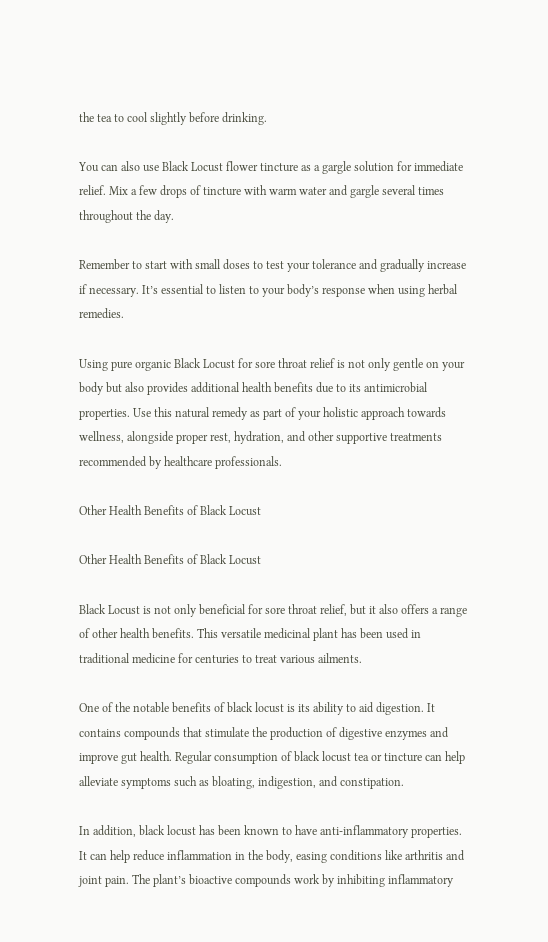the tea to cool slightly before drinking.

You can also use Black Locust flower tincture as a gargle solution for immediate relief. Mix a few drops of tincture with warm water and gargle several times throughout the day.

Remember to start with small doses to test your tolerance and gradually increase if necessary. It’s essential to listen to your body’s response when using herbal remedies.

Using pure organic Black Locust for sore throat relief is not only gentle on your body but also provides additional health benefits due to its antimicrobial properties. Use this natural remedy as part of your holistic approach towards wellness, alongside proper rest, hydration, and other supportive treatments recommended by healthcare professionals.

Other Health Benefits of Black Locust

Other Health Benefits of Black Locust

Black Locust is not only beneficial for sore throat relief, but it also offers a range of other health benefits. This versatile medicinal plant has been used in traditional medicine for centuries to treat various ailments.

One of the notable benefits of black locust is its ability to aid digestion. It contains compounds that stimulate the production of digestive enzymes and improve gut health. Regular consumption of black locust tea or tincture can help alleviate symptoms such as bloating, indigestion, and constipation.

In addition, black locust has been known to have anti-inflammatory properties. It can help reduce inflammation in the body, easing conditions like arthritis and joint pain. The plant’s bioactive compounds work by inhibiting inflammatory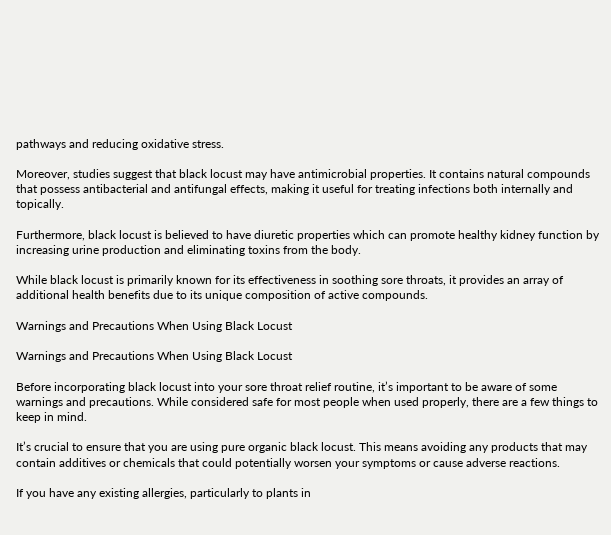pathways and reducing oxidative stress.

Moreover, studies suggest that black locust may have antimicrobial properties. It contains natural compounds that possess antibacterial and antifungal effects, making it useful for treating infections both internally and topically.

Furthermore, black locust is believed to have diuretic properties which can promote healthy kidney function by increasing urine production and eliminating toxins from the body.

While black locust is primarily known for its effectiveness in soothing sore throats, it provides an array of additional health benefits due to its unique composition of active compounds.

Warnings and Precautions When Using Black Locust

Warnings and Precautions When Using Black Locust

Before incorporating black locust into your sore throat relief routine, it’s important to be aware of some warnings and precautions. While considered safe for most people when used properly, there are a few things to keep in mind.

It’s crucial to ensure that you are using pure organic black locust. This means avoiding any products that may contain additives or chemicals that could potentially worsen your symptoms or cause adverse reactions.

If you have any existing allergies, particularly to plants in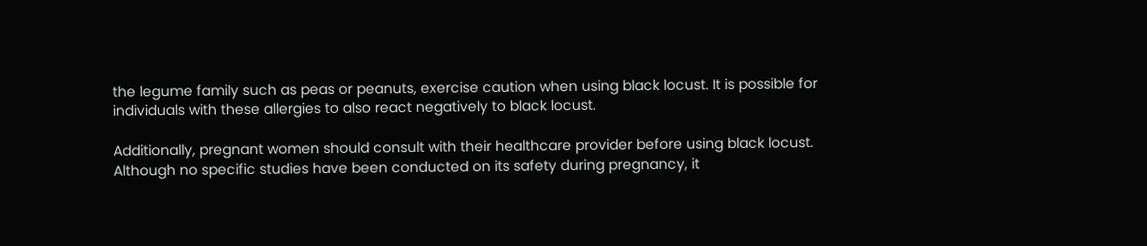the legume family such as peas or peanuts, exercise caution when using black locust. It is possible for individuals with these allergies to also react negatively to black locust.

Additionally, pregnant women should consult with their healthcare provider before using black locust. Although no specific studies have been conducted on its safety during pregnancy, it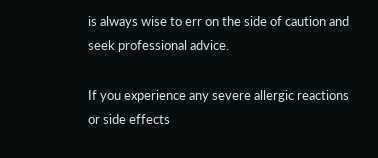is always wise to err on the side of caution and seek professional advice.

If you experience any severe allergic reactions or side effects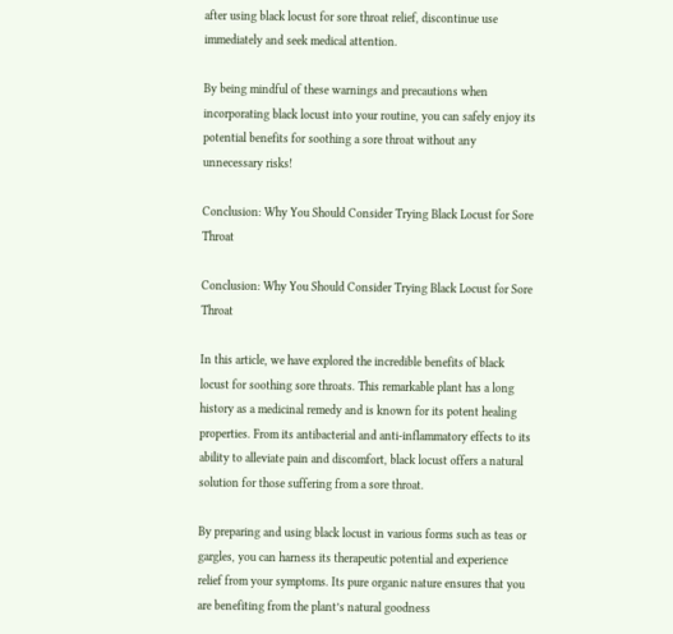after using black locust for sore throat relief, discontinue use immediately and seek medical attention.

By being mindful of these warnings and precautions when incorporating black locust into your routine, you can safely enjoy its potential benefits for soothing a sore throat without any unnecessary risks!

Conclusion: Why You Should Consider Trying Black Locust for Sore Throat

Conclusion: Why You Should Consider Trying Black Locust for Sore Throat

In this article, we have explored the incredible benefits of black locust for soothing sore throats. This remarkable plant has a long history as a medicinal remedy and is known for its potent healing properties. From its antibacterial and anti-inflammatory effects to its ability to alleviate pain and discomfort, black locust offers a natural solution for those suffering from a sore throat.

By preparing and using black locust in various forms such as teas or gargles, you can harness its therapeutic potential and experience relief from your symptoms. Its pure organic nature ensures that you are benefiting from the plant’s natural goodness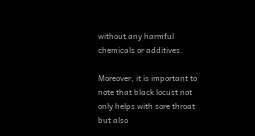without any harmful chemicals or additives.

Moreover, it is important to note that black locust not only helps with sore throat but also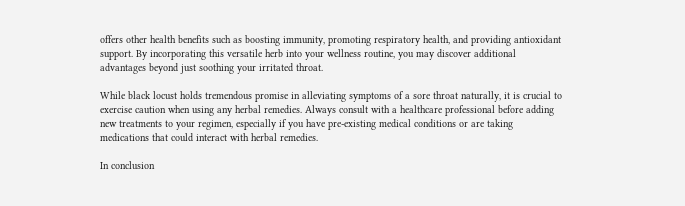offers other health benefits such as boosting immunity, promoting respiratory health, and providing antioxidant support. By incorporating this versatile herb into your wellness routine, you may discover additional advantages beyond just soothing your irritated throat.

While black locust holds tremendous promise in alleviating symptoms of a sore throat naturally, it is crucial to exercise caution when using any herbal remedies. Always consult with a healthcare professional before adding new treatments to your regimen, especially if you have pre-existing medical conditions or are taking medications that could interact with herbal remedies.

In conclusion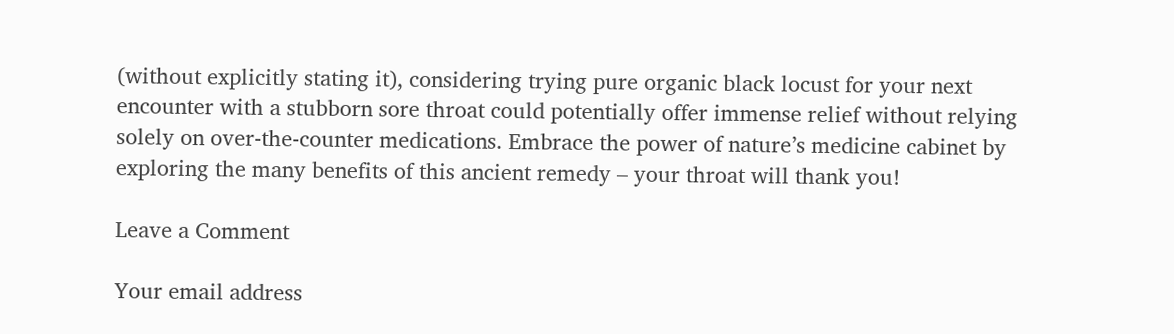(without explicitly stating it), considering trying pure organic black locust for your next encounter with a stubborn sore throat could potentially offer immense relief without relying solely on over-the-counter medications. Embrace the power of nature’s medicine cabinet by exploring the many benefits of this ancient remedy – your throat will thank you!

Leave a Comment

Your email address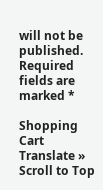will not be published. Required fields are marked *

Shopping Cart
Translate »
Scroll to Top